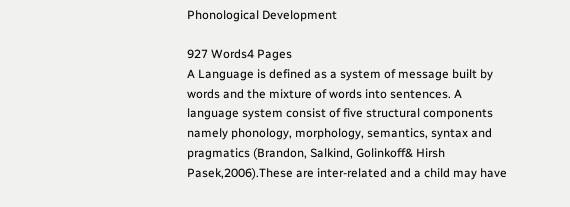Phonological Development

927 Words4 Pages
A Language is defined as a system of message built by words and the mixture of words into sentences. A language system consist of five structural components namely phonology, morphology, semantics, syntax and pragmatics (Brandon, Salkind, Golinkoff& Hirsh Pasek,2006).These are inter-related and a child may have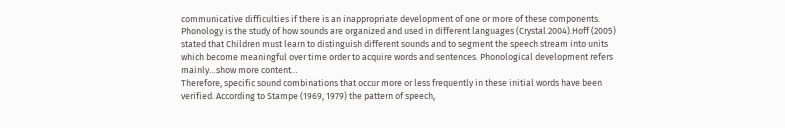communicative difficulties if there is an inappropriate development of one or more of these components. Phonology is the study of how sounds are organized and used in different languages (Crystal 2004).Hoff (2005) stated that Children must learn to distinguish different sounds and to segment the speech stream into units which become meaningful over time order to acquire words and sentences. Phonological development refers mainly…show more content…
Therefore, specific sound combinations that occur more or less frequently in these initial words have been verified. According to Stampe (1969, 1979) the pattern of speech,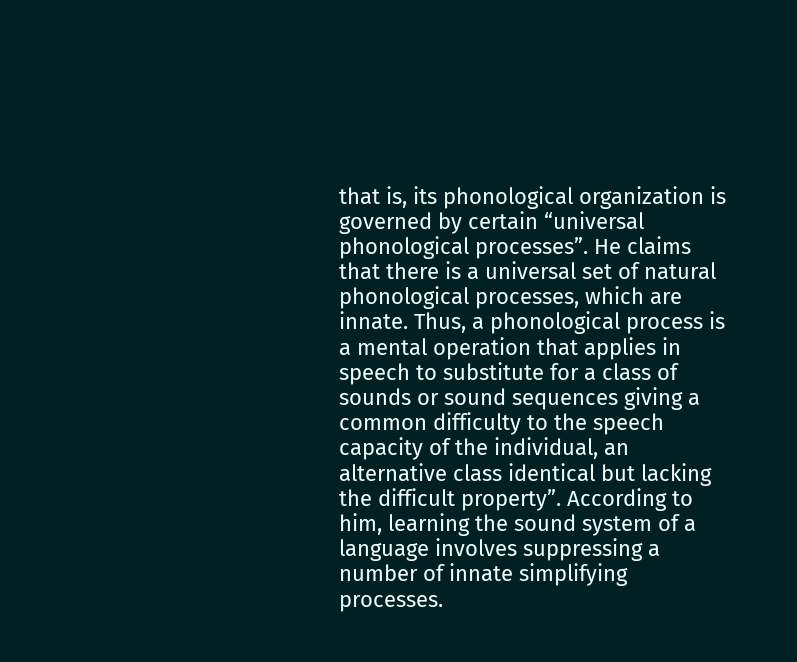that is, its phonological organization is governed by certain “universal phonological processes”. He claims that there is a universal set of natural phonological processes, which are innate. Thus, a phonological process is a mental operation that applies in speech to substitute for a class of sounds or sound sequences giving a common difficulty to the speech capacity of the individual, an alternative class identical but lacking the difficult property”. According to him, learning the sound system of a language involves suppressing a number of innate simplifying processes.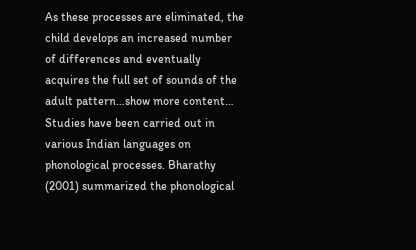As these processes are eliminated, the child develops an increased number of differences and eventually acquires the full set of sounds of the adult pattern…show more content…
Studies have been carried out in various Indian languages on phonological processes. Bharathy (2001) summarized the phonological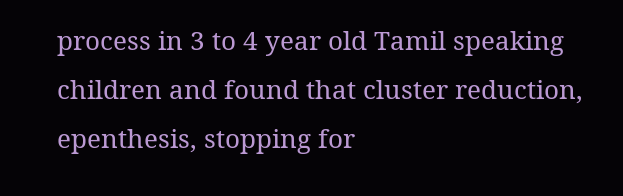process in 3 to 4 year old Tamil speaking children and found that cluster reduction, epenthesis, stopping for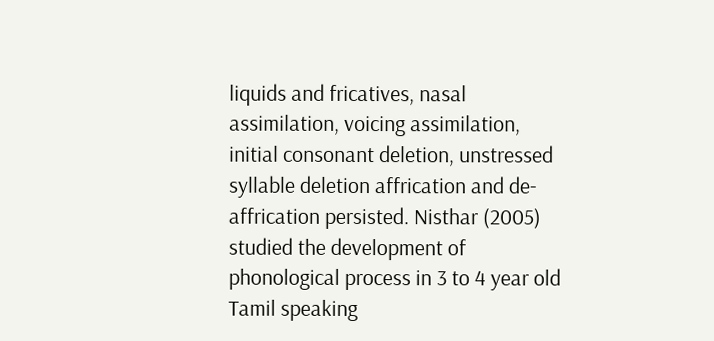liquids and fricatives, nasal assimilation, voicing assimilation, initial consonant deletion, unstressed syllable deletion affrication and de-affrication persisted. Nisthar (2005) studied the development of phonological process in 3 to 4 year old Tamil speaking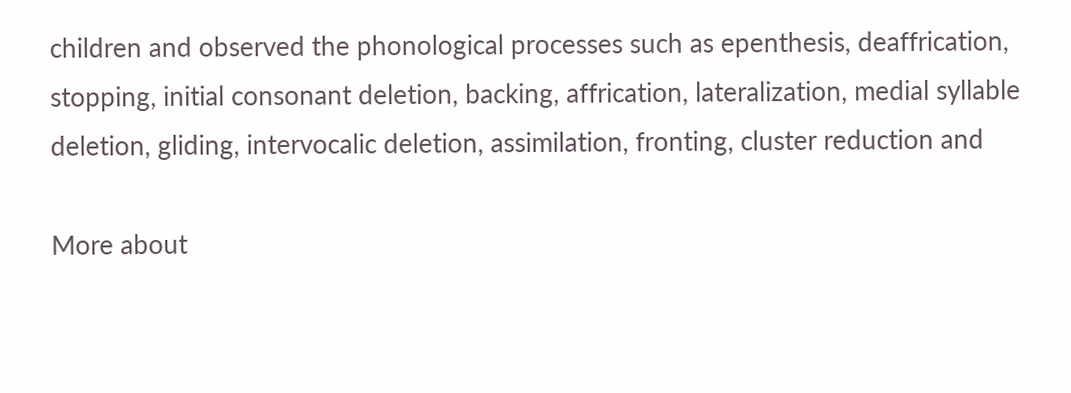children and observed the phonological processes such as epenthesis, deaffrication, stopping, initial consonant deletion, backing, affrication, lateralization, medial syllable deletion, gliding, intervocalic deletion, assimilation, fronting, cluster reduction and

More about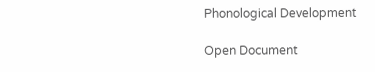Phonological Development

Open Document